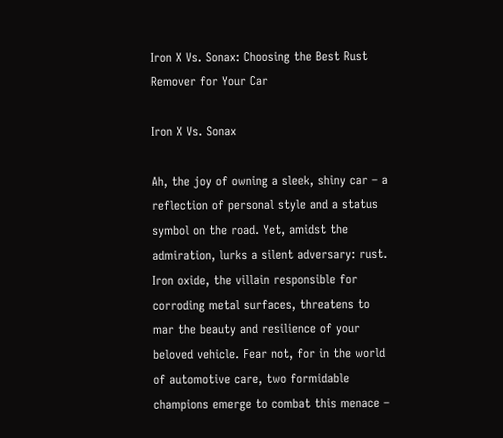Iron X Vs. Sonax: Choosing the Best Rust Remover for Your Car

Iron X Vs. Sonax

Ah, the joy of owning a sleek, shiny car – a reflection of personal style and a status symbol on the road. Yet, amidst the admiration, lurks a silent adversary: rust. Iron oxide, the villain responsible for corroding metal surfaces, threatens to mar the beauty and resilience of your beloved vehicle. Fear not, for in the world of automotive care, two formidable champions emerge to combat this menace –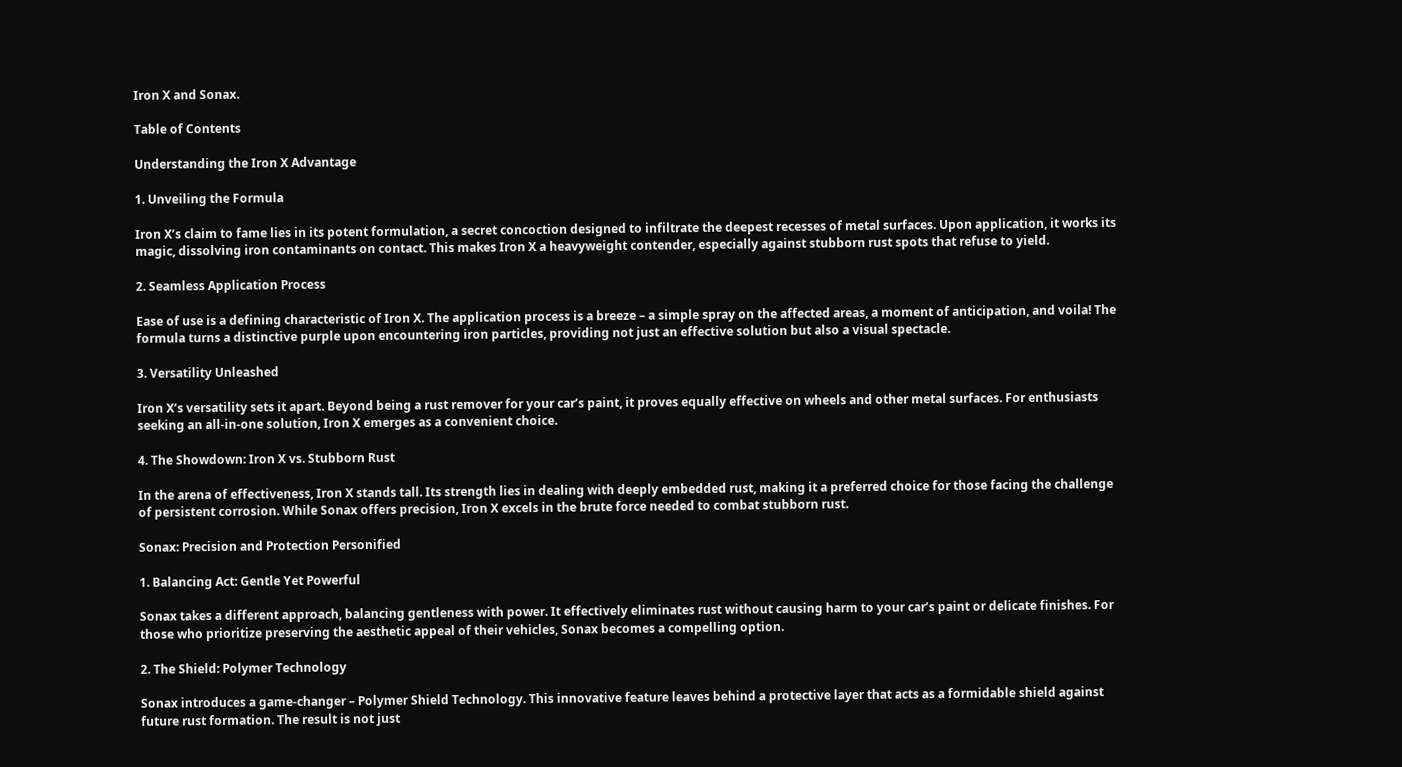Iron X and Sonax.

Table of Contents

Understanding the Iron X Advantage

1. Unveiling the Formula

Iron X’s claim to fame lies in its potent formulation, a secret concoction designed to infiltrate the deepest recesses of metal surfaces. Upon application, it works its magic, dissolving iron contaminants on contact. This makes Iron X a heavyweight contender, especially against stubborn rust spots that refuse to yield.

2. Seamless Application Process

Ease of use is a defining characteristic of Iron X. The application process is a breeze – a simple spray on the affected areas, a moment of anticipation, and voila! The formula turns a distinctive purple upon encountering iron particles, providing not just an effective solution but also a visual spectacle.

3. Versatility Unleashed

Iron X’s versatility sets it apart. Beyond being a rust remover for your car’s paint, it proves equally effective on wheels and other metal surfaces. For enthusiasts seeking an all-in-one solution, Iron X emerges as a convenient choice.

4. The Showdown: Iron X vs. Stubborn Rust

In the arena of effectiveness, Iron X stands tall. Its strength lies in dealing with deeply embedded rust, making it a preferred choice for those facing the challenge of persistent corrosion. While Sonax offers precision, Iron X excels in the brute force needed to combat stubborn rust.

Sonax: Precision and Protection Personified

1. Balancing Act: Gentle Yet Powerful

Sonax takes a different approach, balancing gentleness with power. It effectively eliminates rust without causing harm to your car’s paint or delicate finishes. For those who prioritize preserving the aesthetic appeal of their vehicles, Sonax becomes a compelling option.

2. The Shield: Polymer Technology

Sonax introduces a game-changer – Polymer Shield Technology. This innovative feature leaves behind a protective layer that acts as a formidable shield against future rust formation. The result is not just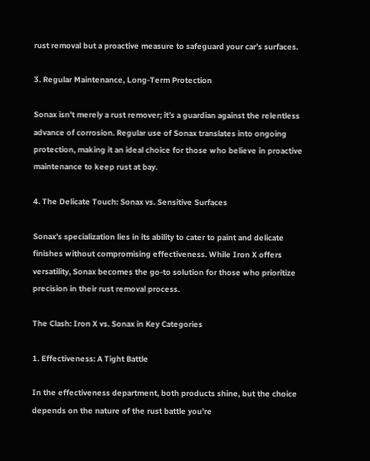rust removal but a proactive measure to safeguard your car’s surfaces.

3. Regular Maintenance, Long-Term Protection

Sonax isn’t merely a rust remover; it’s a guardian against the relentless advance of corrosion. Regular use of Sonax translates into ongoing protection, making it an ideal choice for those who believe in proactive maintenance to keep rust at bay.

4. The Delicate Touch: Sonax vs. Sensitive Surfaces

Sonax’s specialization lies in its ability to cater to paint and delicate finishes without compromising effectiveness. While Iron X offers versatility, Sonax becomes the go-to solution for those who prioritize precision in their rust removal process.

The Clash: Iron X vs. Sonax in Key Categories

1. Effectiveness: A Tight Battle

In the effectiveness department, both products shine, but the choice depends on the nature of the rust battle you’re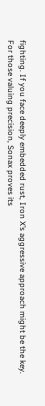fighting. If you face deeply embedded rust, Iron X’s aggressive approach might be the key. For those valuing precision, Sonax proves its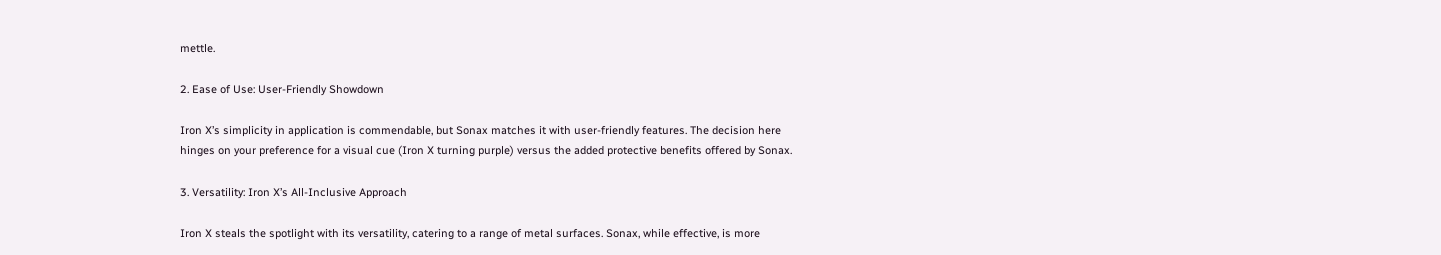mettle.

2. Ease of Use: User-Friendly Showdown

Iron X’s simplicity in application is commendable, but Sonax matches it with user-friendly features. The decision here hinges on your preference for a visual cue (Iron X turning purple) versus the added protective benefits offered by Sonax.

3. Versatility: Iron X’s All-Inclusive Approach

Iron X steals the spotlight with its versatility, catering to a range of metal surfaces. Sonax, while effective, is more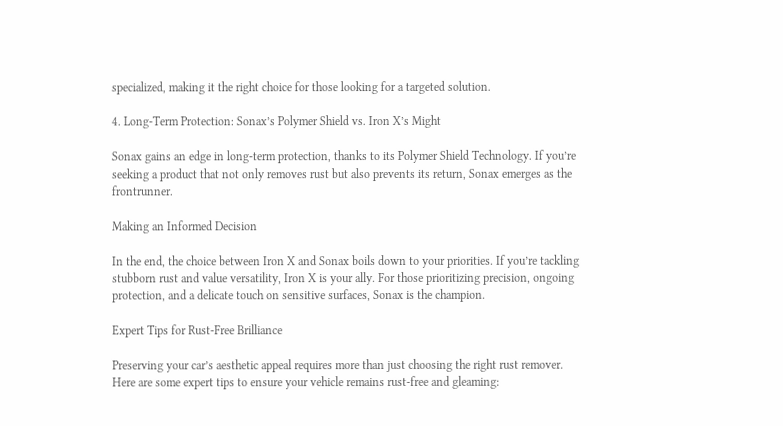specialized, making it the right choice for those looking for a targeted solution.

4. Long-Term Protection: Sonax’s Polymer Shield vs. Iron X’s Might

Sonax gains an edge in long-term protection, thanks to its Polymer Shield Technology. If you’re seeking a product that not only removes rust but also prevents its return, Sonax emerges as the frontrunner.

Making an Informed Decision

In the end, the choice between Iron X and Sonax boils down to your priorities. If you’re tackling stubborn rust and value versatility, Iron X is your ally. For those prioritizing precision, ongoing protection, and a delicate touch on sensitive surfaces, Sonax is the champion.

Expert Tips for Rust-Free Brilliance

Preserving your car’s aesthetic appeal requires more than just choosing the right rust remover. Here are some expert tips to ensure your vehicle remains rust-free and gleaming: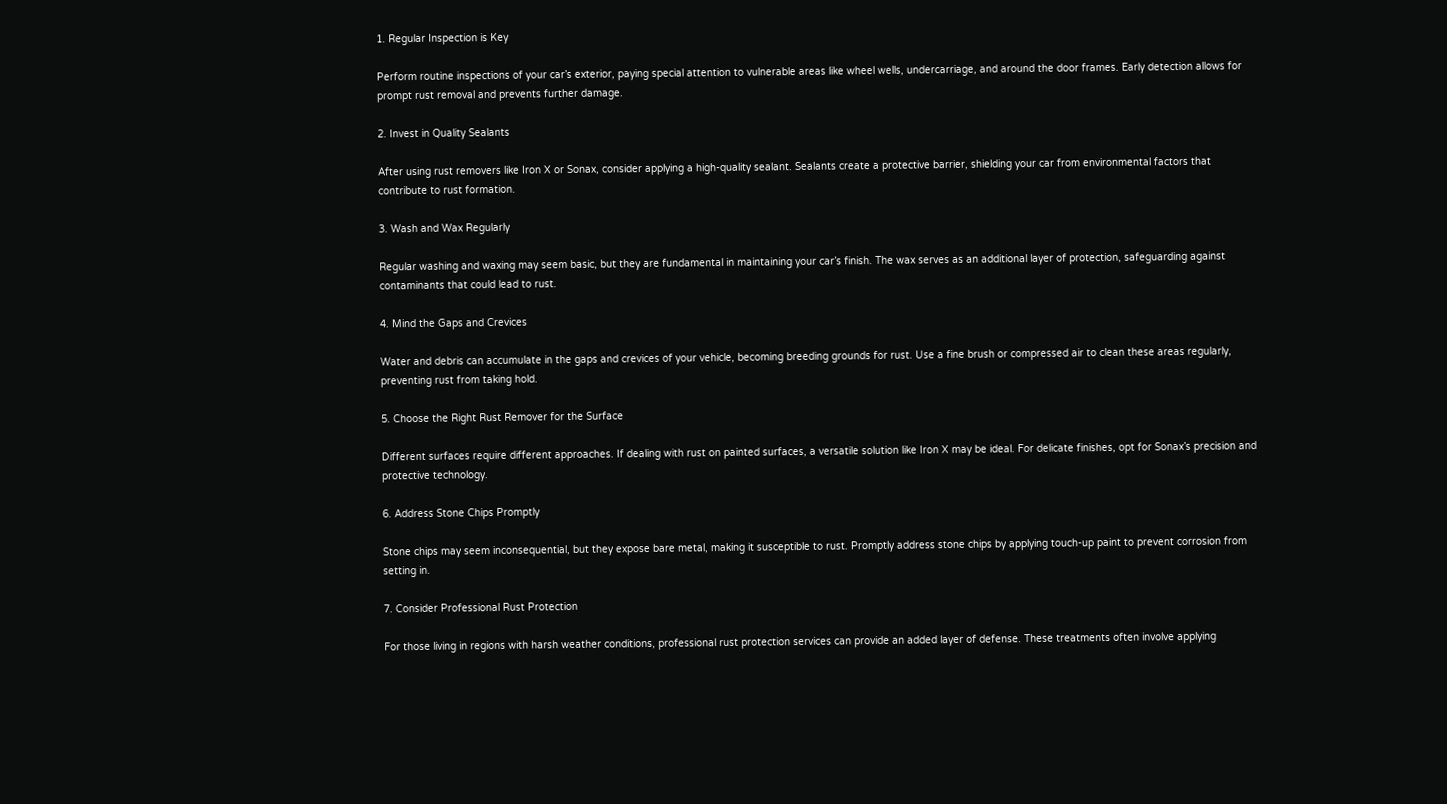1. Regular Inspection is Key

Perform routine inspections of your car’s exterior, paying special attention to vulnerable areas like wheel wells, undercarriage, and around the door frames. Early detection allows for prompt rust removal and prevents further damage.

2. Invest in Quality Sealants

After using rust removers like Iron X or Sonax, consider applying a high-quality sealant. Sealants create a protective barrier, shielding your car from environmental factors that contribute to rust formation.

3. Wash and Wax Regularly

Regular washing and waxing may seem basic, but they are fundamental in maintaining your car’s finish. The wax serves as an additional layer of protection, safeguarding against contaminants that could lead to rust.

4. Mind the Gaps and Crevices

Water and debris can accumulate in the gaps and crevices of your vehicle, becoming breeding grounds for rust. Use a fine brush or compressed air to clean these areas regularly, preventing rust from taking hold.

5. Choose the Right Rust Remover for the Surface

Different surfaces require different approaches. If dealing with rust on painted surfaces, a versatile solution like Iron X may be ideal. For delicate finishes, opt for Sonax’s precision and protective technology.

6. Address Stone Chips Promptly

Stone chips may seem inconsequential, but they expose bare metal, making it susceptible to rust. Promptly address stone chips by applying touch-up paint to prevent corrosion from setting in.

7. Consider Professional Rust Protection

For those living in regions with harsh weather conditions, professional rust protection services can provide an added layer of defense. These treatments often involve applying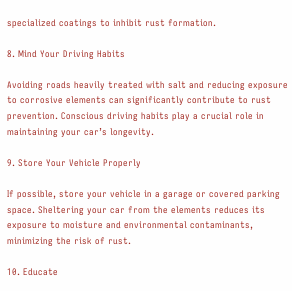specialized coatings to inhibit rust formation.

8. Mind Your Driving Habits

Avoiding roads heavily treated with salt and reducing exposure to corrosive elements can significantly contribute to rust prevention. Conscious driving habits play a crucial role in maintaining your car’s longevity.

9. Store Your Vehicle Properly

If possible, store your vehicle in a garage or covered parking space. Sheltering your car from the elements reduces its exposure to moisture and environmental contaminants, minimizing the risk of rust.

10. Educate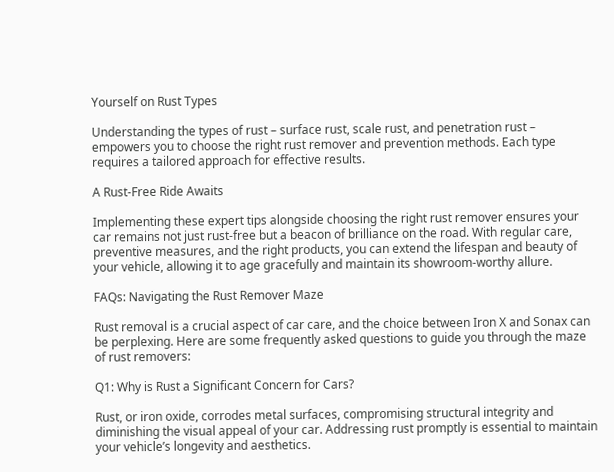Yourself on Rust Types

Understanding the types of rust – surface rust, scale rust, and penetration rust – empowers you to choose the right rust remover and prevention methods. Each type requires a tailored approach for effective results.

A Rust-Free Ride Awaits

Implementing these expert tips alongside choosing the right rust remover ensures your car remains not just rust-free but a beacon of brilliance on the road. With regular care, preventive measures, and the right products, you can extend the lifespan and beauty of your vehicle, allowing it to age gracefully and maintain its showroom-worthy allure.

FAQs: Navigating the Rust Remover Maze

Rust removal is a crucial aspect of car care, and the choice between Iron X and Sonax can be perplexing. Here are some frequently asked questions to guide you through the maze of rust removers:

Q1: Why is Rust a Significant Concern for Cars?

Rust, or iron oxide, corrodes metal surfaces, compromising structural integrity and diminishing the visual appeal of your car. Addressing rust promptly is essential to maintain your vehicle’s longevity and aesthetics.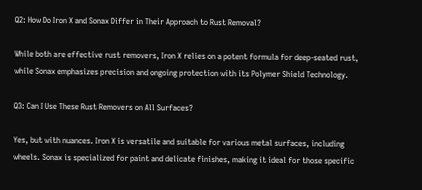Q2: How Do Iron X and Sonax Differ in Their Approach to Rust Removal?

While both are effective rust removers, Iron X relies on a potent formula for deep-seated rust, while Sonax emphasizes precision and ongoing protection with its Polymer Shield Technology.

Q3: Can I Use These Rust Removers on All Surfaces?

Yes, but with nuances. Iron X is versatile and suitable for various metal surfaces, including wheels. Sonax is specialized for paint and delicate finishes, making it ideal for those specific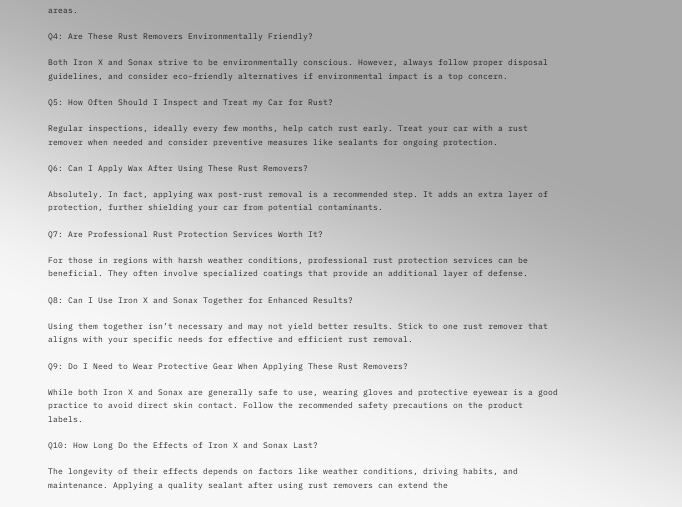areas.

Q4: Are These Rust Removers Environmentally Friendly?

Both Iron X and Sonax strive to be environmentally conscious. However, always follow proper disposal guidelines, and consider eco-friendly alternatives if environmental impact is a top concern.

Q5: How Often Should I Inspect and Treat my Car for Rust?

Regular inspections, ideally every few months, help catch rust early. Treat your car with a rust remover when needed and consider preventive measures like sealants for ongoing protection.

Q6: Can I Apply Wax After Using These Rust Removers?

Absolutely. In fact, applying wax post-rust removal is a recommended step. It adds an extra layer of protection, further shielding your car from potential contaminants.

Q7: Are Professional Rust Protection Services Worth It?

For those in regions with harsh weather conditions, professional rust protection services can be beneficial. They often involve specialized coatings that provide an additional layer of defense.

Q8: Can I Use Iron X and Sonax Together for Enhanced Results?

Using them together isn’t necessary and may not yield better results. Stick to one rust remover that aligns with your specific needs for effective and efficient rust removal.

Q9: Do I Need to Wear Protective Gear When Applying These Rust Removers?

While both Iron X and Sonax are generally safe to use, wearing gloves and protective eyewear is a good practice to avoid direct skin contact. Follow the recommended safety precautions on the product labels.

Q10: How Long Do the Effects of Iron X and Sonax Last?

The longevity of their effects depends on factors like weather conditions, driving habits, and maintenance. Applying a quality sealant after using rust removers can extend the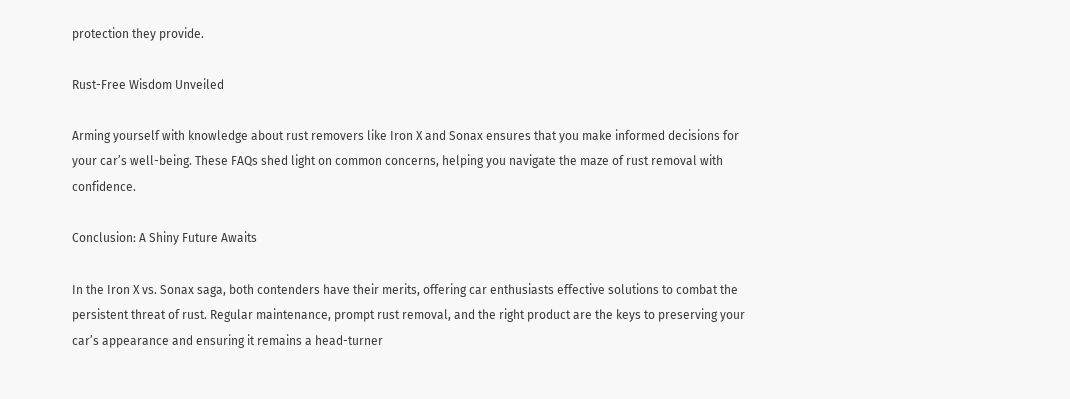protection they provide.

Rust-Free Wisdom Unveiled

Arming yourself with knowledge about rust removers like Iron X and Sonax ensures that you make informed decisions for your car’s well-being. These FAQs shed light on common concerns, helping you navigate the maze of rust removal with confidence.

Conclusion: A Shiny Future Awaits

In the Iron X vs. Sonax saga, both contenders have their merits, offering car enthusiasts effective solutions to combat the persistent threat of rust. Regular maintenance, prompt rust removal, and the right product are the keys to preserving your car’s appearance and ensuring it remains a head-turner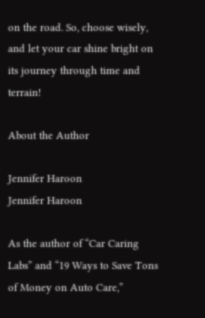on the road. So, choose wisely, and let your car shine bright on its journey through time and terrain!

About the Author

Jennifer Haroon
Jennifer Haroon

As the author of “Car Caring Labs” and “19 Ways to Save Tons of Money on Auto Care,”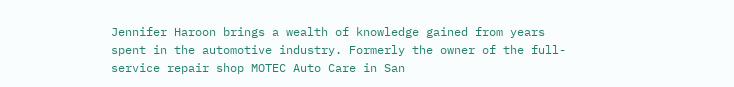Jennifer Haroon brings a wealth of knowledge gained from years spent in the automotive industry. Formerly the owner of the full-service repair shop MOTEC Auto Care in San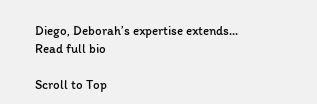Diego, Deborah’s expertise extends... Read full bio

Scroll to Top